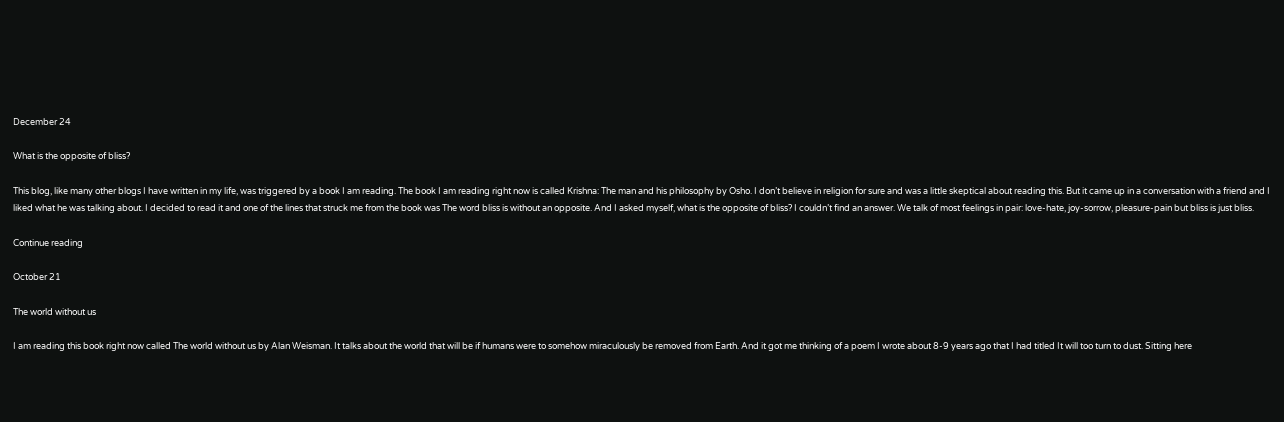December 24

What is the opposite of bliss?

This blog, like many other blogs I have written in my life, was triggered by a book I am reading. The book I am reading right now is called Krishna: The man and his philosophy by Osho. I don’t believe in religion for sure and was a little skeptical about reading this. But it came up in a conversation with a friend and I liked what he was talking about. I decided to read it and one of the lines that struck me from the book was The word bliss is without an opposite. And I asked myself, what is the opposite of bliss? I couldn’t find an answer. We talk of most feelings in pair: love-hate, joy-sorrow, pleasure-pain but bliss is just bliss.

Continue reading

October 21

The world without us

I am reading this book right now called The world without us by Alan Weisman. It talks about the world that will be if humans were to somehow miraculously be removed from Earth. And it got me thinking of a poem I wrote about 8-9 years ago that I had titled It will too turn to dust. Sitting here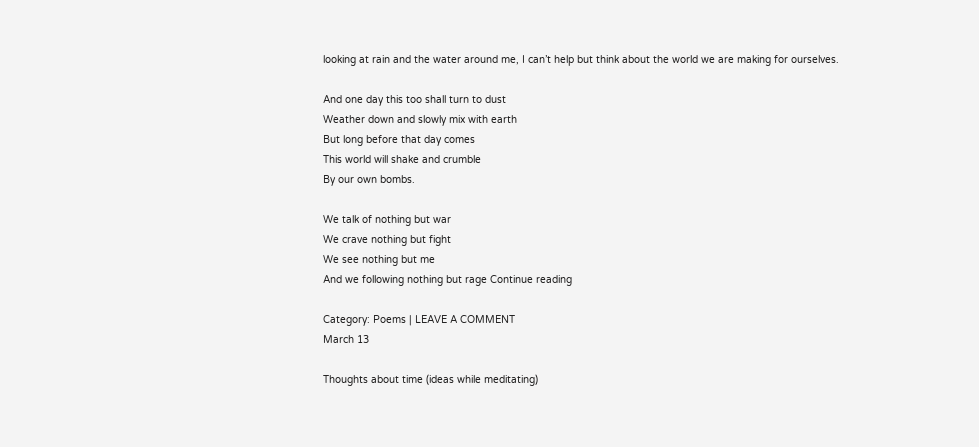looking at rain and the water around me, I can’t help but think about the world we are making for ourselves.

And one day this too shall turn to dust
Weather down and slowly mix with earth
But long before that day comes
This world will shake and crumble
By our own bombs.

We talk of nothing but war
We crave nothing but fight
We see nothing but me
And we following nothing but rage Continue reading

Category: Poems | LEAVE A COMMENT
March 13

Thoughts about time (ideas while meditating)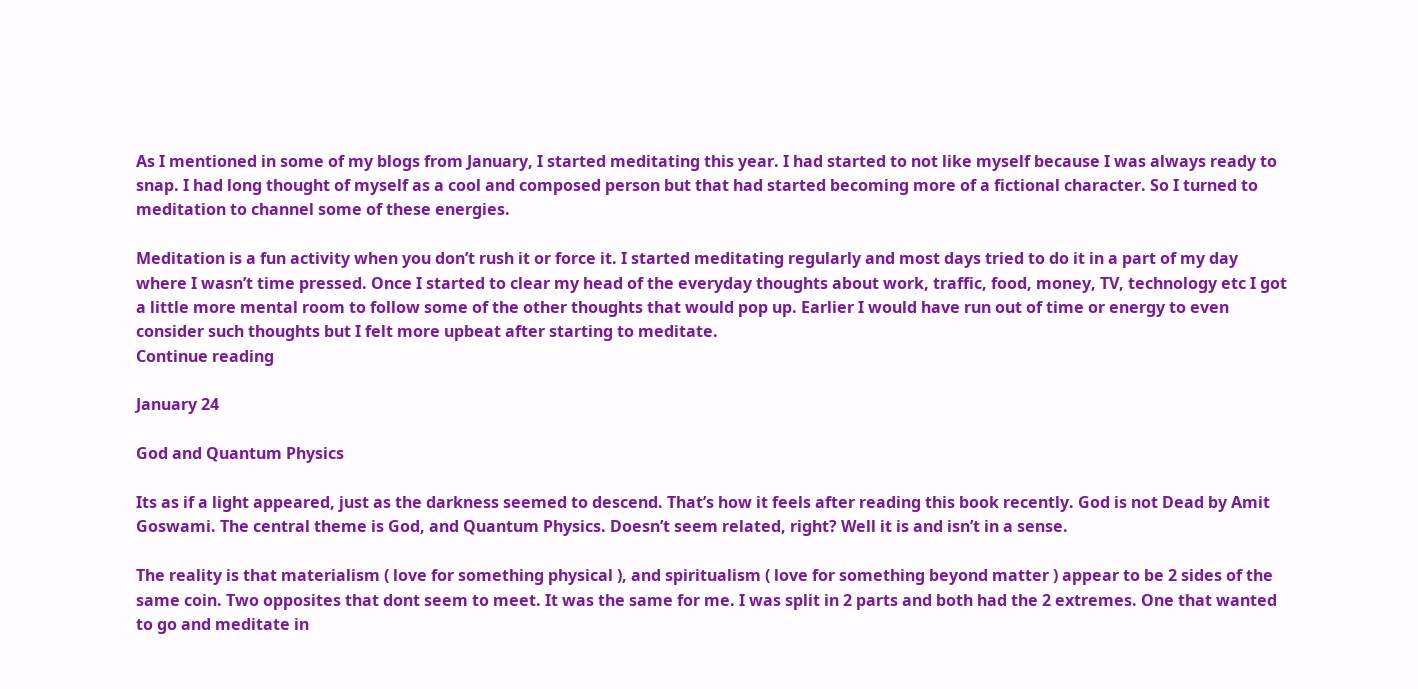As I mentioned in some of my blogs from January, I started meditating this year. I had started to not like myself because I was always ready to snap. I had long thought of myself as a cool and composed person but that had started becoming more of a fictional character. So I turned to meditation to channel some of these energies.

Meditation is a fun activity when you don’t rush it or force it. I started meditating regularly and most days tried to do it in a part of my day where I wasn’t time pressed. Once I started to clear my head of the everyday thoughts about work, traffic, food, money, TV, technology etc I got a little more mental room to follow some of the other thoughts that would pop up. Earlier I would have run out of time or energy to even consider such thoughts but I felt more upbeat after starting to meditate.
Continue reading

January 24

God and Quantum Physics

Its as if a light appeared, just as the darkness seemed to descend. That’s how it feels after reading this book recently. God is not Dead by Amit Goswami. The central theme is God, and Quantum Physics. Doesn’t seem related, right? Well it is and isn’t in a sense.

The reality is that materialism ( love for something physical ), and spiritualism ( love for something beyond matter ) appear to be 2 sides of the same coin. Two opposites that dont seem to meet. It was the same for me. I was split in 2 parts and both had the 2 extremes. One that wanted to go and meditate in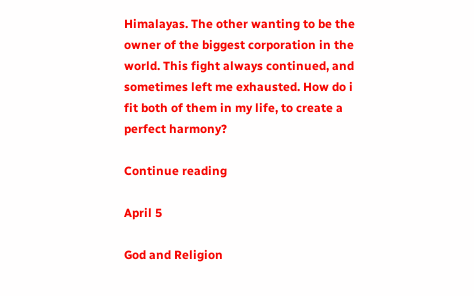Himalayas. The other wanting to be the owner of the biggest corporation in the world. This fight always continued, and sometimes left me exhausted. How do i fit both of them in my life, to create a perfect harmony?

Continue reading

April 5

God and Religion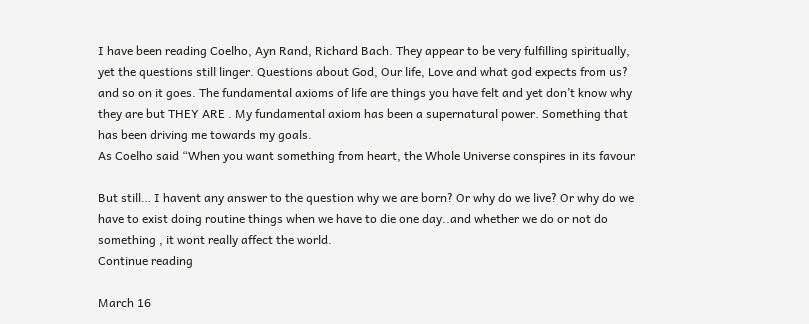I have been reading Coelho, Ayn Rand, Richard Bach. They appear to be very fulfilling spiritually, yet the questions still linger. Questions about God, Our life, Love and what god expects from us? and so on it goes. The fundamental axioms of life are things you have felt and yet don’t know why they are but THEY ARE . My fundamental axiom has been a supernatural power. Something that has been driving me towards my goals.
As Coelho said “When you want something from heart, the Whole Universe conspires in its favour

But still… I havent any answer to the question why we are born? Or why do we live? Or why do we have to exist doing routine things when we have to die one day..and whether we do or not do something , it wont really affect the world.
Continue reading

March 16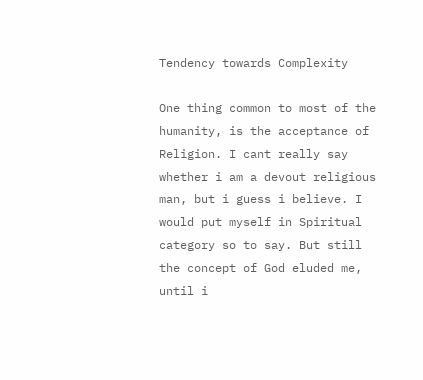Tendency towards Complexity

One thing common to most of the humanity, is the acceptance of Religion. I cant really say whether i am a devout religious man, but i guess i believe. I would put myself in Spiritual category so to say. But still the concept of God eluded me, until i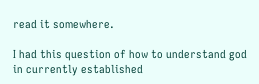read it somewhere.

I had this question of how to understand god in currently established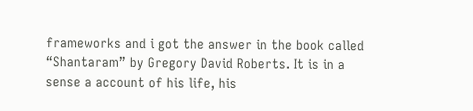frameworks and i got the answer in the book called “Shantaram” by Gregory David Roberts. It is in a sense a account of his life, his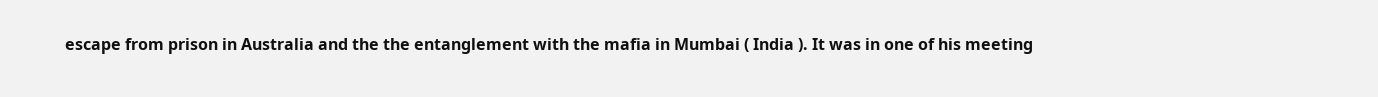escape from prison in Australia and the the entanglement with the mafia in Mumbai ( India ). It was in one of his meeting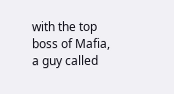with the top boss of Mafia, a guy called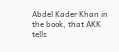Abdel Kader Khan in the book, that AKK tells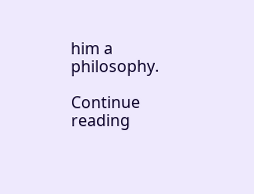him a philosophy.

Continue reading